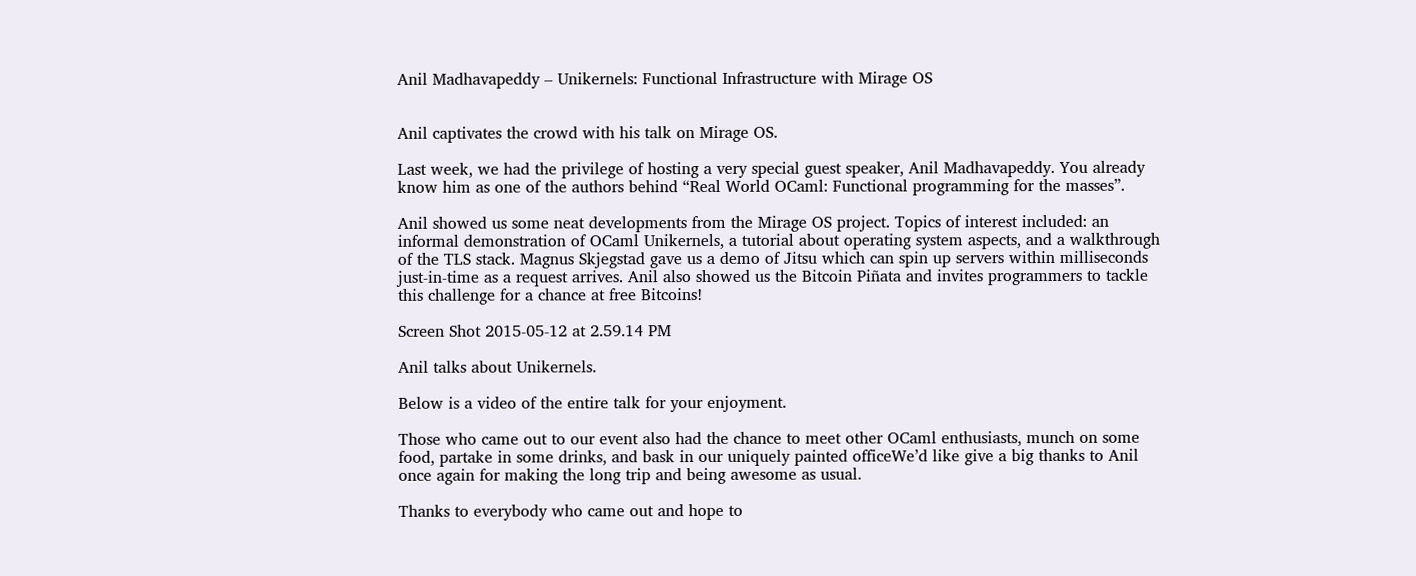Anil Madhavapeddy – Unikernels: Functional Infrastructure with Mirage OS


Anil captivates the crowd with his talk on Mirage OS.

Last week, we had the privilege of hosting a very special guest speaker, Anil Madhavapeddy. You already know him as one of the authors behind “Real World OCaml: Functional programming for the masses”.

Anil showed us some neat developments from the Mirage OS project. Topics of interest included: an informal demonstration of OCaml Unikernels, a tutorial about operating system aspects, and a walkthrough of the TLS stack. Magnus Skjegstad gave us a demo of Jitsu which can spin up servers within milliseconds just-in-time as a request arrives. Anil also showed us the Bitcoin Piñata and invites programmers to tackle this challenge for a chance at free Bitcoins!

Screen Shot 2015-05-12 at 2.59.14 PM

Anil talks about Unikernels.

Below is a video of the entire talk for your enjoyment.

Those who came out to our event also had the chance to meet other OCaml enthusiasts, munch on some food, partake in some drinks, and bask in our uniquely painted officeWe’d like give a big thanks to Anil once again for making the long trip and being awesome as usual.

Thanks to everybody who came out and hope to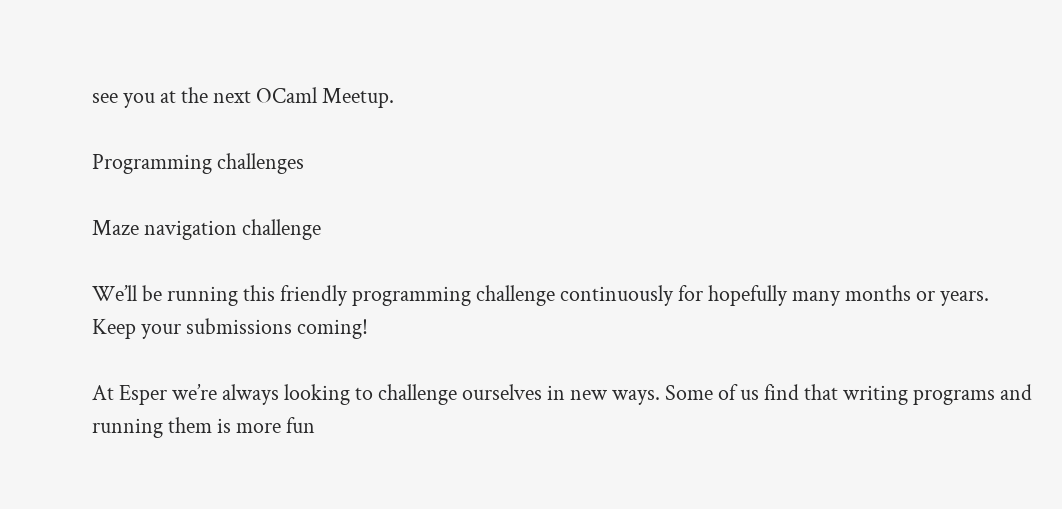see you at the next OCaml Meetup.

Programming challenges

Maze navigation challenge

We’ll be running this friendly programming challenge continuously for hopefully many months or years. Keep your submissions coming!

At Esper we’re always looking to challenge ourselves in new ways. Some of us find that writing programs and running them is more fun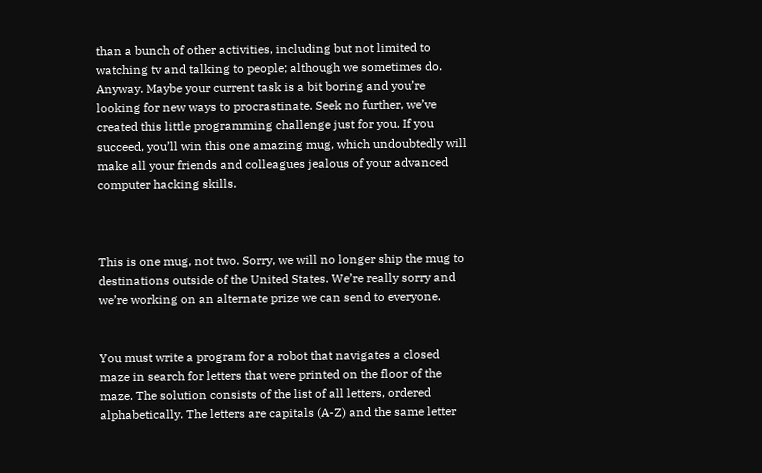than a bunch of other activities, including but not limited to watching tv and talking to people; although we sometimes do. Anyway. Maybe your current task is a bit boring and you’re looking for new ways to procrastinate. Seek no further, we’ve created this little programming challenge just for you. If you succeed, you’ll win this one amazing mug, which undoubtedly will make all your friends and colleagues jealous of your advanced computer hacking skills.



This is one mug, not two. Sorry, we will no longer ship the mug to destinations outside of the United States. We’re really sorry and we’re working on an alternate prize we can send to everyone.


You must write a program for a robot that navigates a closed maze in search for letters that were printed on the floor of the maze. The solution consists of the list of all letters, ordered alphabetically. The letters are capitals (A-Z) and the same letter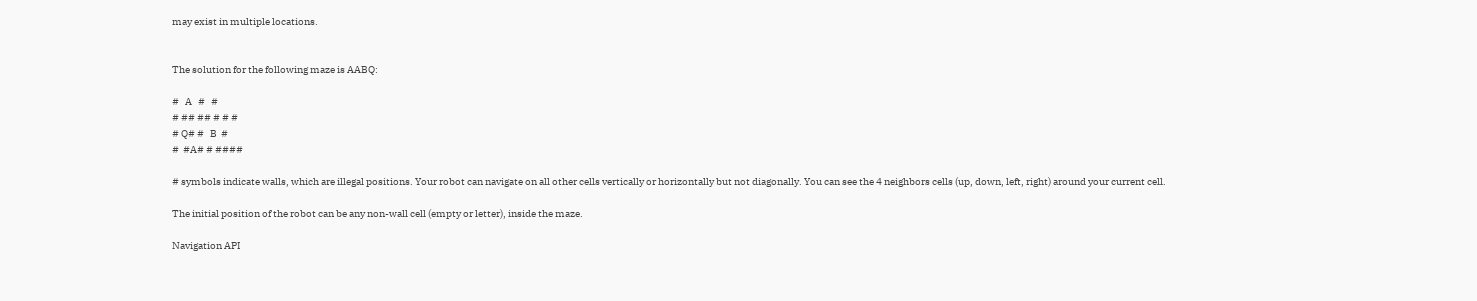may exist in multiple locations.


The solution for the following maze is AABQ:

#   A   #   #
# ## ## # # #
# Q# #   B  #
#  #A# # ####

# symbols indicate walls, which are illegal positions. Your robot can navigate on all other cells vertically or horizontally but not diagonally. You can see the 4 neighbors cells (up, down, left, right) around your current cell.

The initial position of the robot can be any non-wall cell (empty or letter), inside the maze.

Navigation API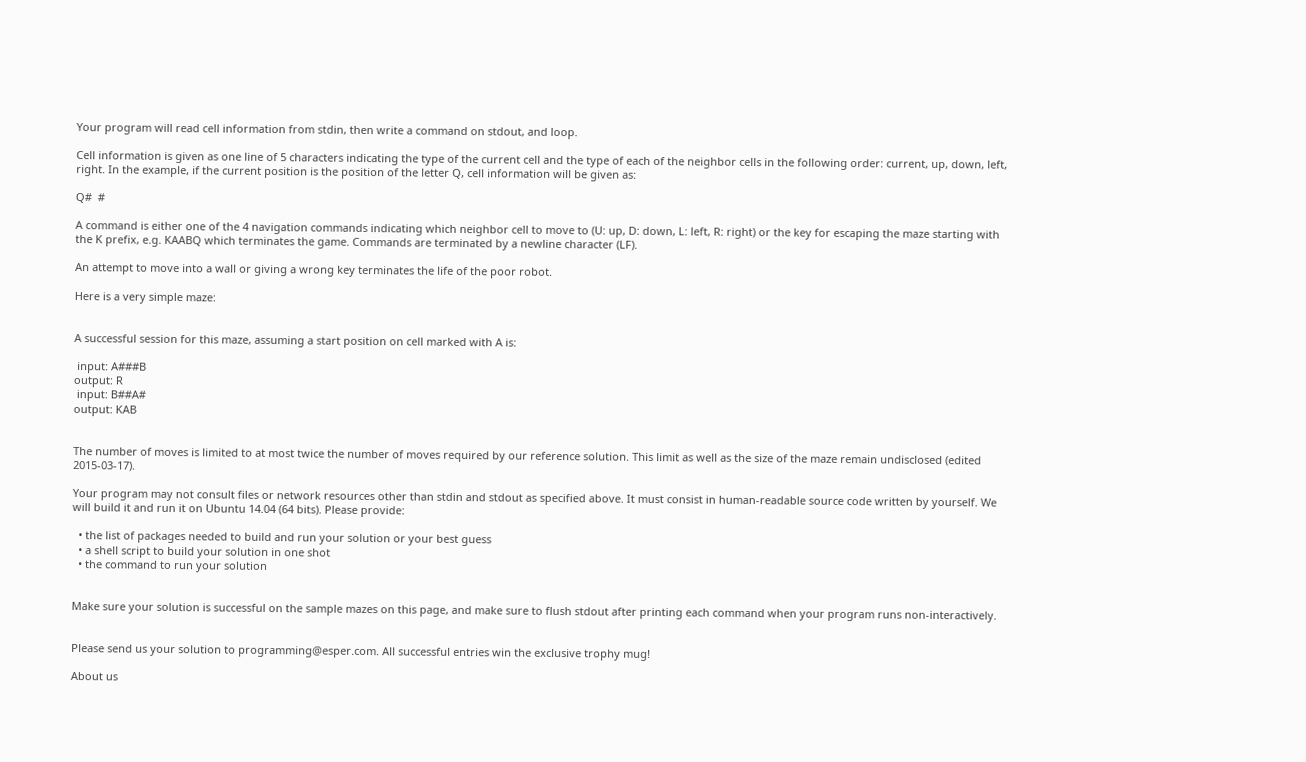Your program will read cell information from stdin, then write a command on stdout, and loop.

Cell information is given as one line of 5 characters indicating the type of the current cell and the type of each of the neighbor cells in the following order: current, up, down, left, right. In the example, if the current position is the position of the letter Q, cell information will be given as:

Q#  #

A command is either one of the 4 navigation commands indicating which neighbor cell to move to (U: up, D: down, L: left, R: right) or the key for escaping the maze starting with the K prefix, e.g. KAABQ which terminates the game. Commands are terminated by a newline character (LF).

An attempt to move into a wall or giving a wrong key terminates the life of the poor robot.

Here is a very simple maze:


A successful session for this maze, assuming a start position on cell marked with A is:

 input: A###B
output: R
 input: B##A#
output: KAB


The number of moves is limited to at most twice the number of moves required by our reference solution. This limit as well as the size of the maze remain undisclosed (edited 2015-03-17).

Your program may not consult files or network resources other than stdin and stdout as specified above. It must consist in human-readable source code written by yourself. We will build it and run it on Ubuntu 14.04 (64 bits). Please provide:

  • the list of packages needed to build and run your solution or your best guess
  • a shell script to build your solution in one shot
  • the command to run your solution


Make sure your solution is successful on the sample mazes on this page, and make sure to flush stdout after printing each command when your program runs non-interactively.


Please send us your solution to programming@esper.com. All successful entries win the exclusive trophy mug!

About us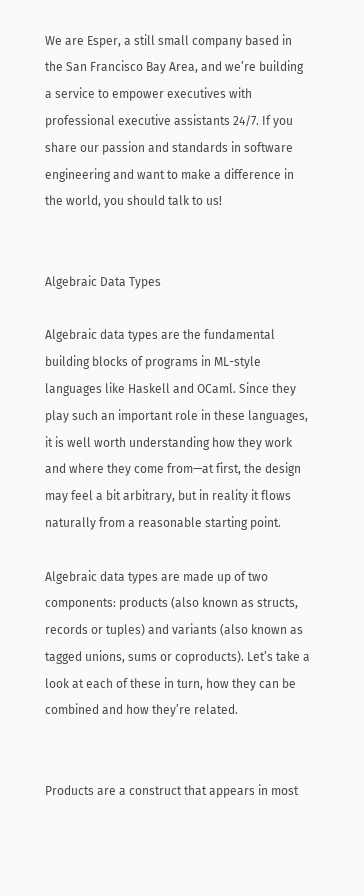We are Esper, a still small company based in the San Francisco Bay Area, and we’re building a service to empower executives with professional executive assistants 24/7. If you share our passion and standards in software engineering and want to make a difference in the world, you should talk to us!


Algebraic Data Types

Algebraic data types are the fundamental building blocks of programs in ML-style languages like Haskell and OCaml. Since they play such an important role in these languages, it is well worth understanding how they work and where they come from—at first, the design may feel a bit arbitrary, but in reality it flows naturally from a reasonable starting point.

Algebraic data types are made up of two components: products (also known as structs, records or tuples) and variants (also known as tagged unions, sums or coproducts). Let’s take a look at each of these in turn, how they can be combined and how they’re related.


Products are a construct that appears in most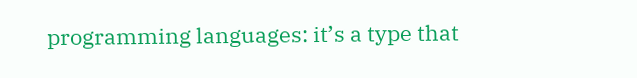programming languages: it’s a type that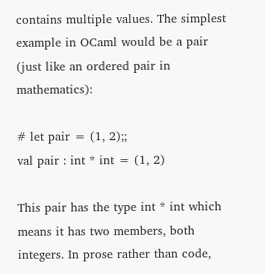contains multiple values. The simplest example in OCaml would be a pair (just like an ordered pair in mathematics):

# let pair = (1, 2);;
val pair : int * int = (1, 2)

This pair has the type int * int which means it has two members, both integers. In prose rather than code,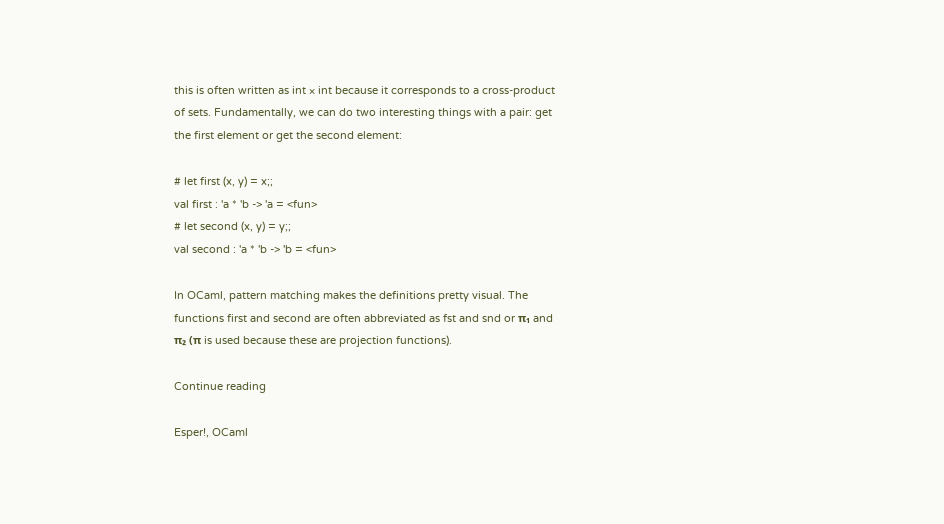this is often written as int × int because it corresponds to a cross-product of sets. Fundamentally, we can do two interesting things with a pair: get the first element or get the second element:

# let first (x, y) = x;;
val first : 'a * 'b -> 'a = <fun>
# let second (x, y) = y;;
val second : 'a * 'b -> 'b = <fun>

In OCaml, pattern matching makes the definitions pretty visual. The functions first and second are often abbreviated as fst and snd or π₁ and π₂ (π is used because these are projection functions).

Continue reading

Esper!, OCaml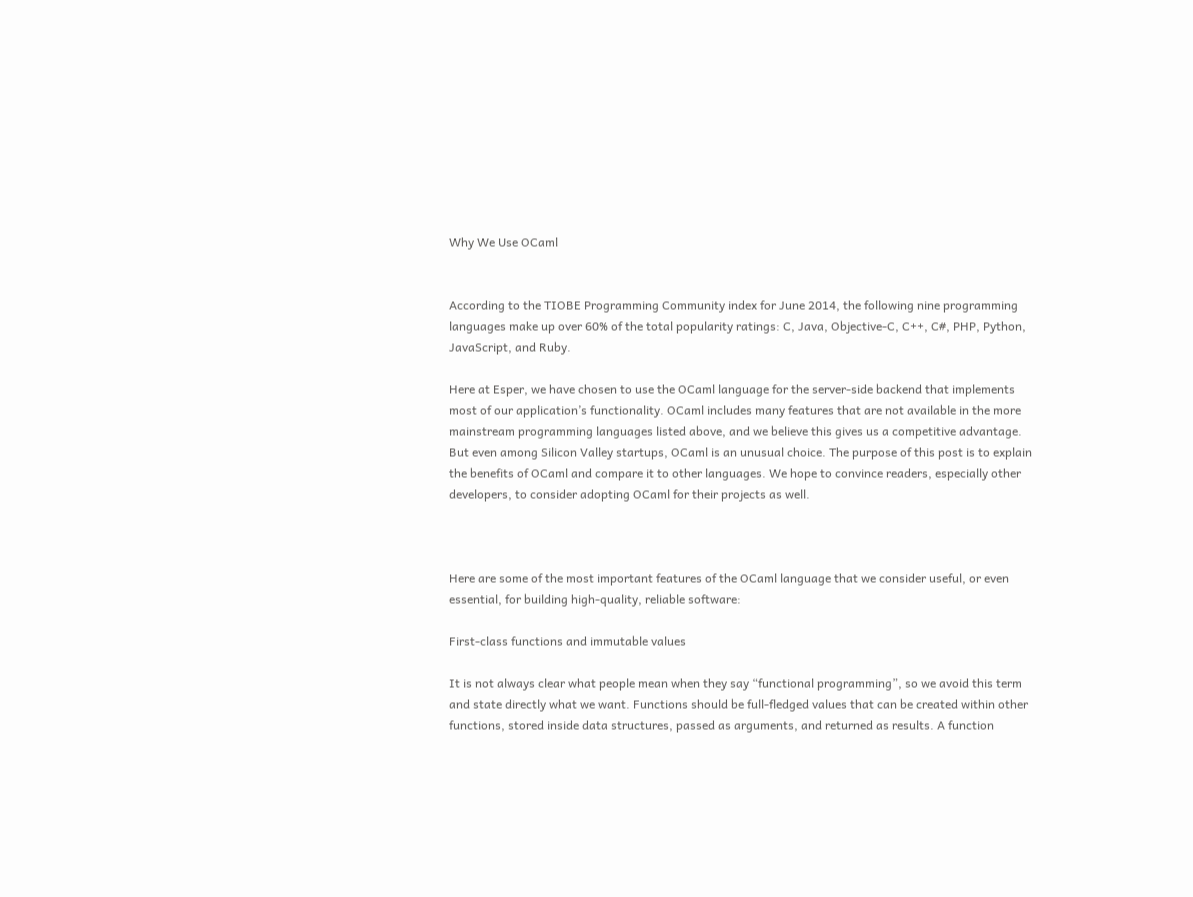Why We Use OCaml


According to the TIOBE Programming Community index for June 2014, the following nine programming languages make up over 60% of the total popularity ratings: C, Java, Objective-C, C++, C#, PHP, Python, JavaScript, and Ruby.

Here at Esper, we have chosen to use the OCaml language for the server-side backend that implements most of our application’s functionality. OCaml includes many features that are not available in the more mainstream programming languages listed above, and we believe this gives us a competitive advantage. But even among Silicon Valley startups, OCaml is an unusual choice. The purpose of this post is to explain the benefits of OCaml and compare it to other languages. We hope to convince readers, especially other developers, to consider adopting OCaml for their projects as well.



Here are some of the most important features of the OCaml language that we consider useful, or even essential, for building high-quality, reliable software:

First-class functions and immutable values

It is not always clear what people mean when they say “functional programming”, so we avoid this term and state directly what we want. Functions should be full-fledged values that can be created within other functions, stored inside data structures, passed as arguments, and returned as results. A function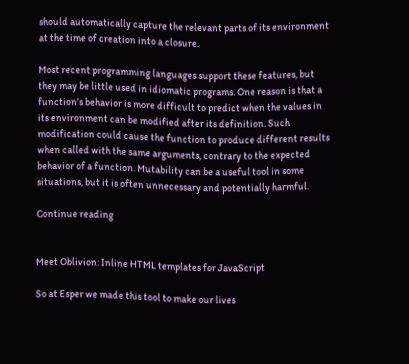should automatically capture the relevant parts of its environment at the time of creation into a closure.

Most recent programming languages support these features, but they may be little used in idiomatic programs. One reason is that a function’s behavior is more difficult to predict when the values in its environment can be modified after its definition. Such modification could cause the function to produce different results when called with the same arguments, contrary to the expected behavior of a function. Mutability can be a useful tool in some situations, but it is often unnecessary and potentially harmful.

Continue reading


Meet Oblivion: Inline HTML templates for JavaScript

So at Esper we made this tool to make our lives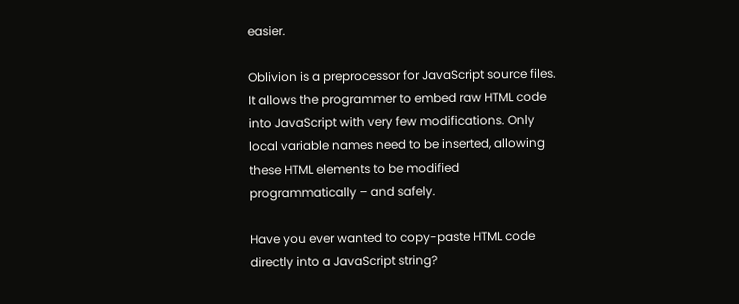easier.

Oblivion is a preprocessor for JavaScript source files. It allows the programmer to embed raw HTML code into JavaScript with very few modifications. Only local variable names need to be inserted, allowing these HTML elements to be modified programmatically – and safely.

Have you ever wanted to copy-paste HTML code directly into a JavaScript string?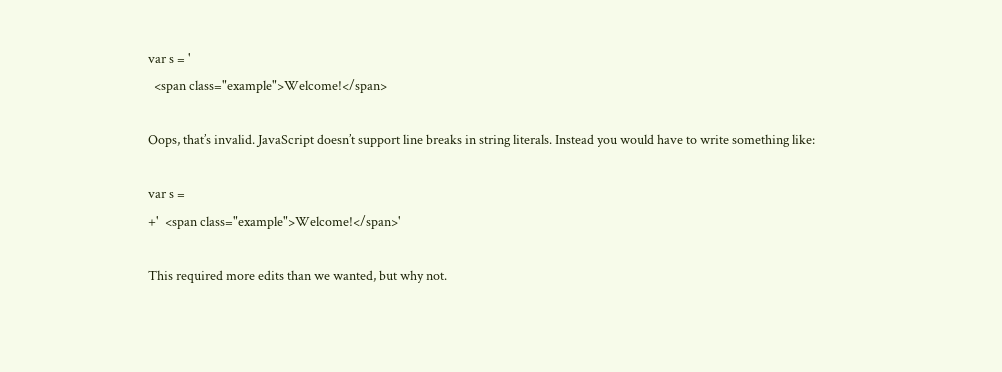var s = '
  <span class="example">Welcome!</span>

Oops, that’s invalid. JavaScript doesn’t support line breaks in string literals. Instead you would have to write something like:

var s =
+'  <span class="example">Welcome!</span>'

This required more edits than we wanted, but why not.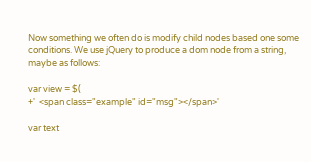Now something we often do is modify child nodes based one some conditions. We use jQuery to produce a dom node from a string, maybe as follows:

var view = $(
+'  <span class="example" id="msg"></span>'

var text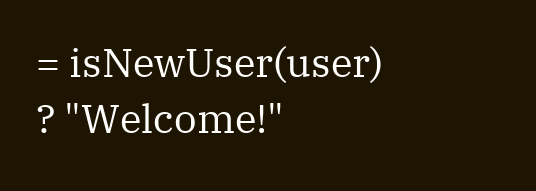= isNewUser(user) ? "Welcome!"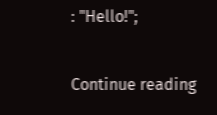: "Hello!";

Continue reading